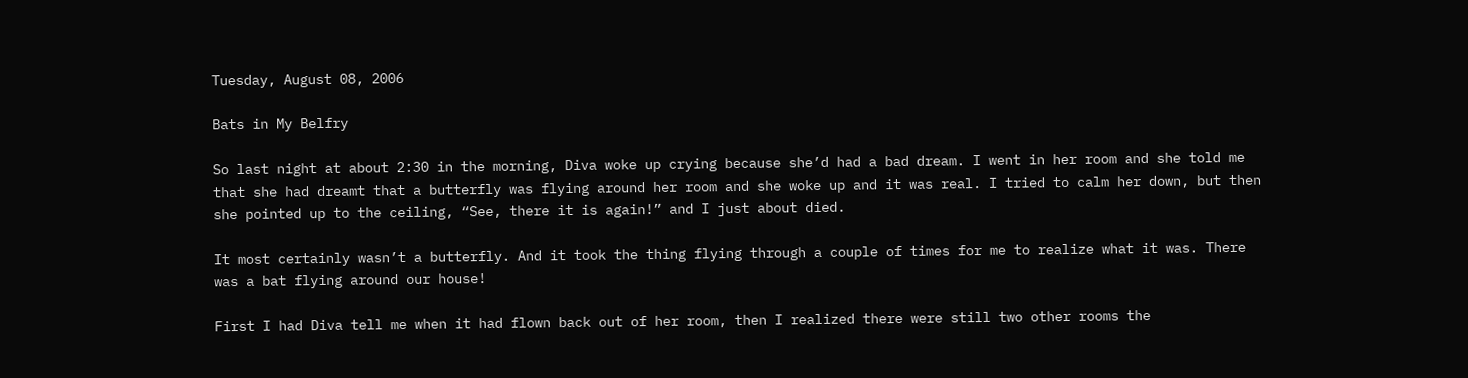Tuesday, August 08, 2006

Bats in My Belfry

So last night at about 2:30 in the morning, Diva woke up crying because she’d had a bad dream. I went in her room and she told me that she had dreamt that a butterfly was flying around her room and she woke up and it was real. I tried to calm her down, but then she pointed up to the ceiling, “See, there it is again!” and I just about died.

It most certainly wasn’t a butterfly. And it took the thing flying through a couple of times for me to realize what it was. There was a bat flying around our house!

First I had Diva tell me when it had flown back out of her room, then I realized there were still two other rooms the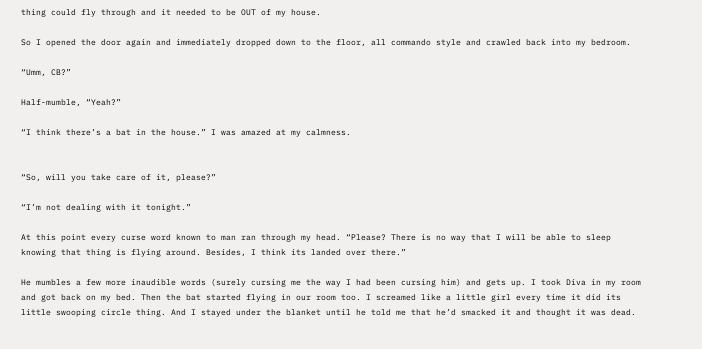thing could fly through and it needed to be OUT of my house.

So I opened the door again and immediately dropped down to the floor, all commando style and crawled back into my bedroom.

“Umm, CB?”

Half-mumble, “Yeah?”

“I think there’s a bat in the house.” I was amazed at my calmness.


“So, will you take care of it, please?”

“I’m not dealing with it tonight.”

At this point every curse word known to man ran through my head. “Please? There is no way that I will be able to sleep knowing that thing is flying around. Besides, I think its landed over there.”

He mumbles a few more inaudible words (surely cursing me the way I had been cursing him) and gets up. I took Diva in my room and got back on my bed. Then the bat started flying in our room too. I screamed like a little girl every time it did its little swooping circle thing. And I stayed under the blanket until he told me that he’d smacked it and thought it was dead.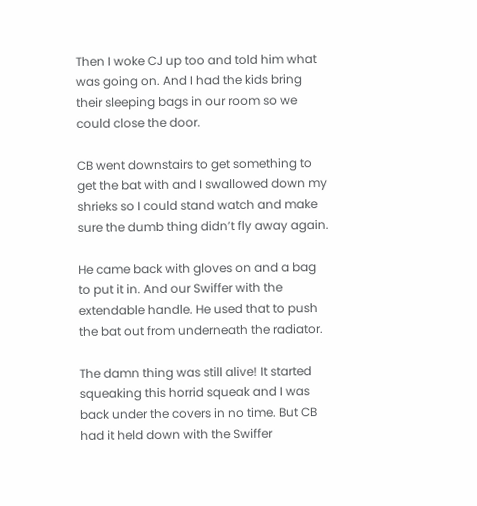Then I woke CJ up too and told him what was going on. And I had the kids bring their sleeping bags in our room so we could close the door.

CB went downstairs to get something to get the bat with and I swallowed down my shrieks so I could stand watch and make sure the dumb thing didn’t fly away again.

He came back with gloves on and a bag to put it in. And our Swiffer with the extendable handle. He used that to push the bat out from underneath the radiator.

The damn thing was still alive! It started squeaking this horrid squeak and I was back under the covers in no time. But CB had it held down with the Swiffer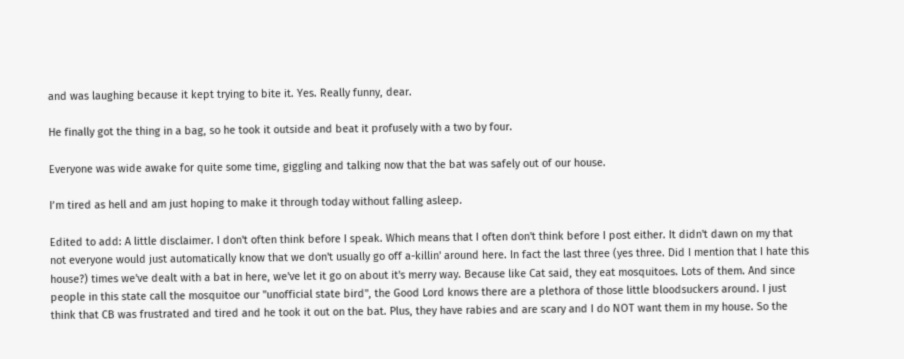and was laughing because it kept trying to bite it. Yes. Really funny, dear.

He finally got the thing in a bag, so he took it outside and beat it profusely with a two by four.

Everyone was wide awake for quite some time, giggling and talking now that the bat was safely out of our house.

I’m tired as hell and am just hoping to make it through today without falling asleep.

Edited to add: A little disclaimer. I don't often think before I speak. Which means that I often don't think before I post either. It didn't dawn on my that not everyone would just automatically know that we don't usually go off a-killin' around here. In fact the last three (yes three. Did I mention that I hate this house?) times we've dealt with a bat in here, we've let it go on about it's merry way. Because like Cat said, they eat mosquitoes. Lots of them. And since people in this state call the mosquitoe our "unofficial state bird", the Good Lord knows there are a plethora of those little bloodsuckers around. I just think that CB was frustrated and tired and he took it out on the bat. Plus, they have rabies and are scary and I do NOT want them in my house. So the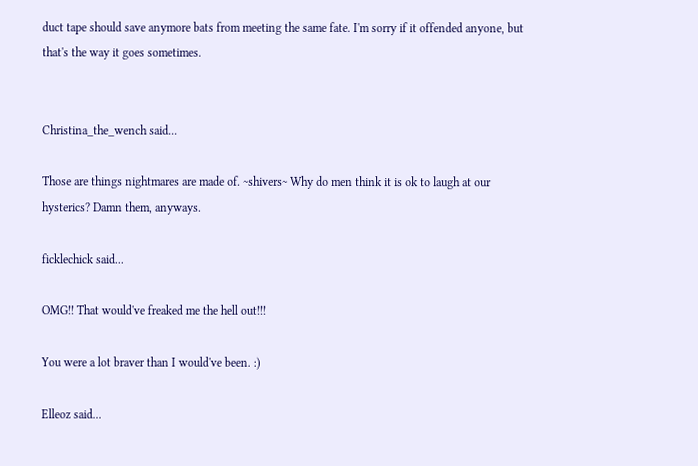duct tape should save anymore bats from meeting the same fate. I'm sorry if it offended anyone, but that's the way it goes sometimes.


Christina_the_wench said...

Those are things nightmares are made of. ~shivers~ Why do men think it is ok to laugh at our hysterics? Damn them, anyways.

ficklechick said...

OMG!! That would've freaked me the hell out!!!

You were a lot braver than I would've been. :)

Elleoz said...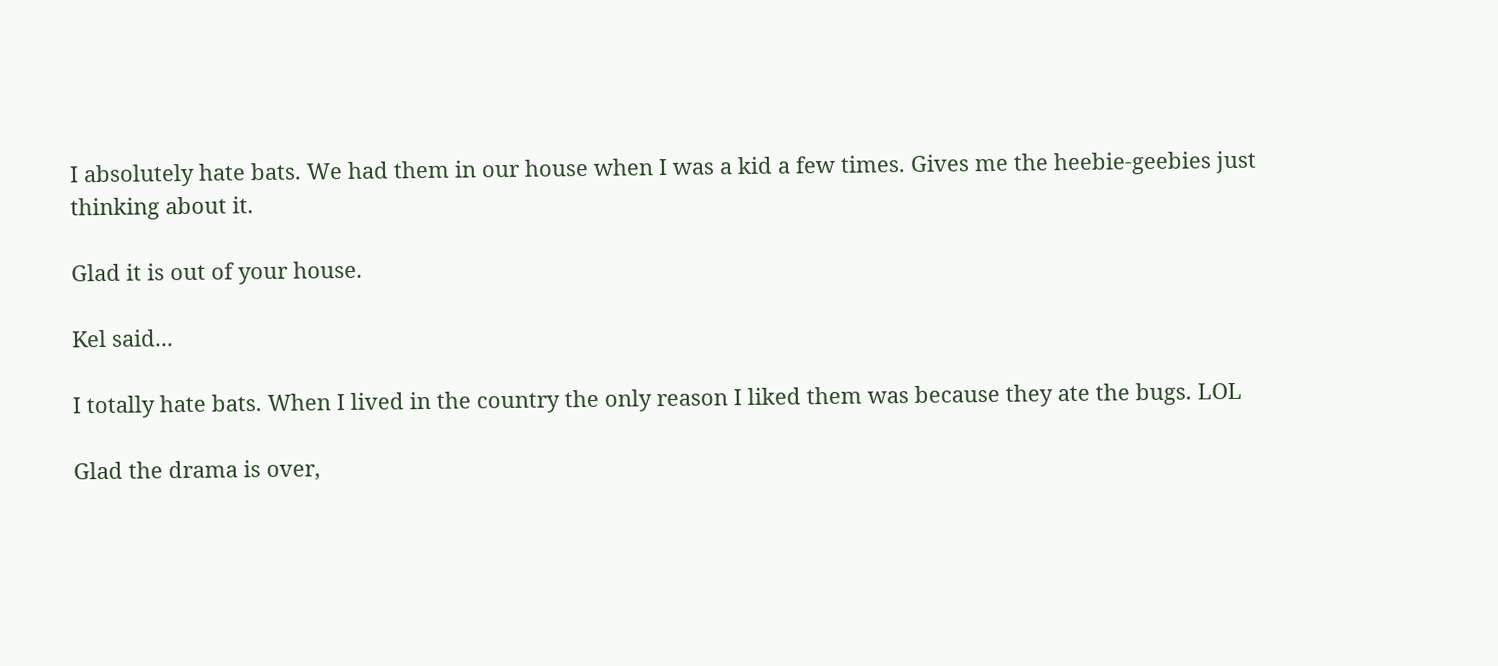I absolutely hate bats. We had them in our house when I was a kid a few times. Gives me the heebie-geebies just thinking about it.

Glad it is out of your house.

Kel said...

I totally hate bats. When I lived in the country the only reason I liked them was because they ate the bugs. LOL

Glad the drama is over,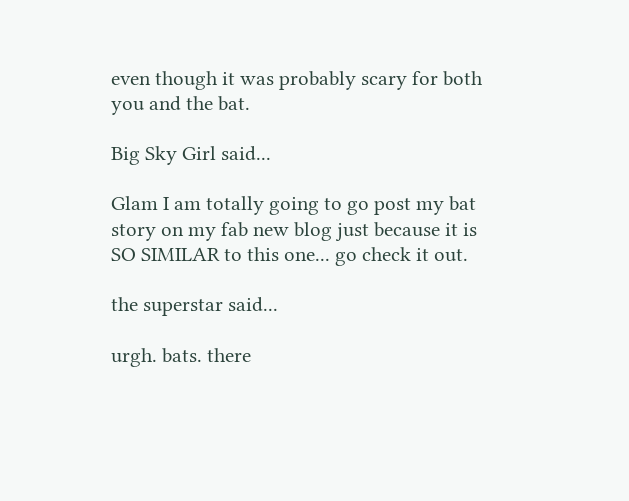even though it was probably scary for both you and the bat.

Big Sky Girl said...

Glam I am totally going to go post my bat story on my fab new blog just because it is SO SIMILAR to this one... go check it out.

the superstar said...

urgh. bats. there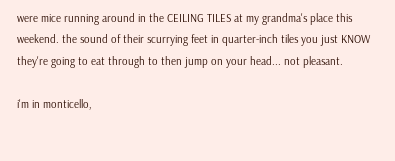were mice running around in the CEILING TILES at my grandma's place this weekend. the sound of their scurrying feet in quarter-inch tiles you just KNOW they're going to eat through to then jump on your head... not pleasant.

i'm in monticello,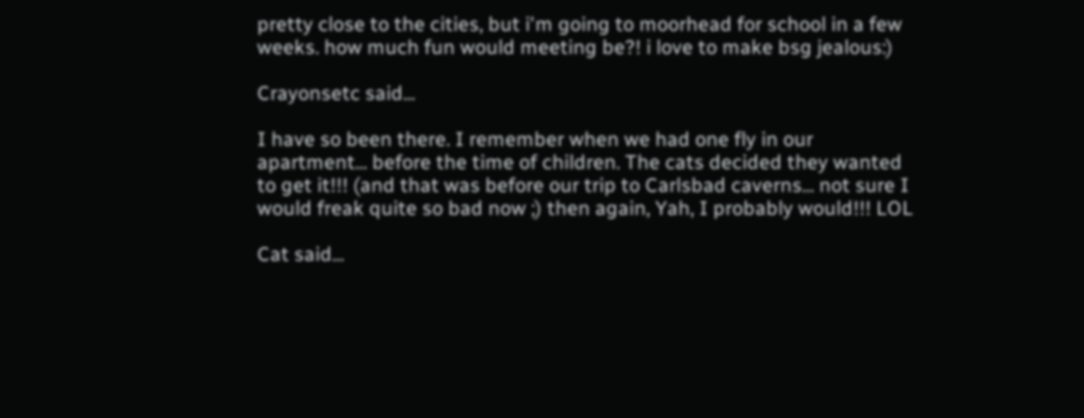pretty close to the cities, but i'm going to moorhead for school in a few weeks. how much fun would meeting be?! i love to make bsg jealous:)

Crayonsetc said...

I have so been there. I remember when we had one fly in our apartment... before the time of children. The cats decided they wanted to get it!!! (and that was before our trip to Carlsbad caverns... not sure I would freak quite so bad now ;) then again, Yah, I probably would!!! LOL

Cat said...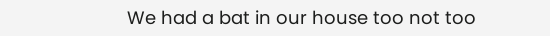We had a bat in our house too not too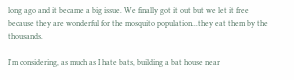long ago and it became a big issue. We finally got it out but we let it free because they are wonderful for the mosquito population...they eat them by the thousands.

I'm considering, as much as I hate bats, building a bat house near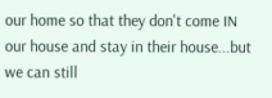our home so that they don't come IN our house and stay in their house...but we can still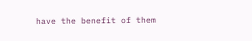have the benefit of them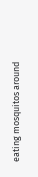eating mosquitos around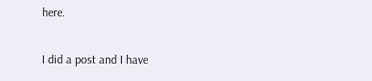here.

I did a post and I have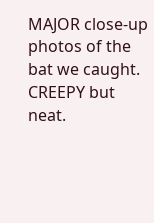MAJOR close-up photos of the bat we caught. CREEPY but neat.